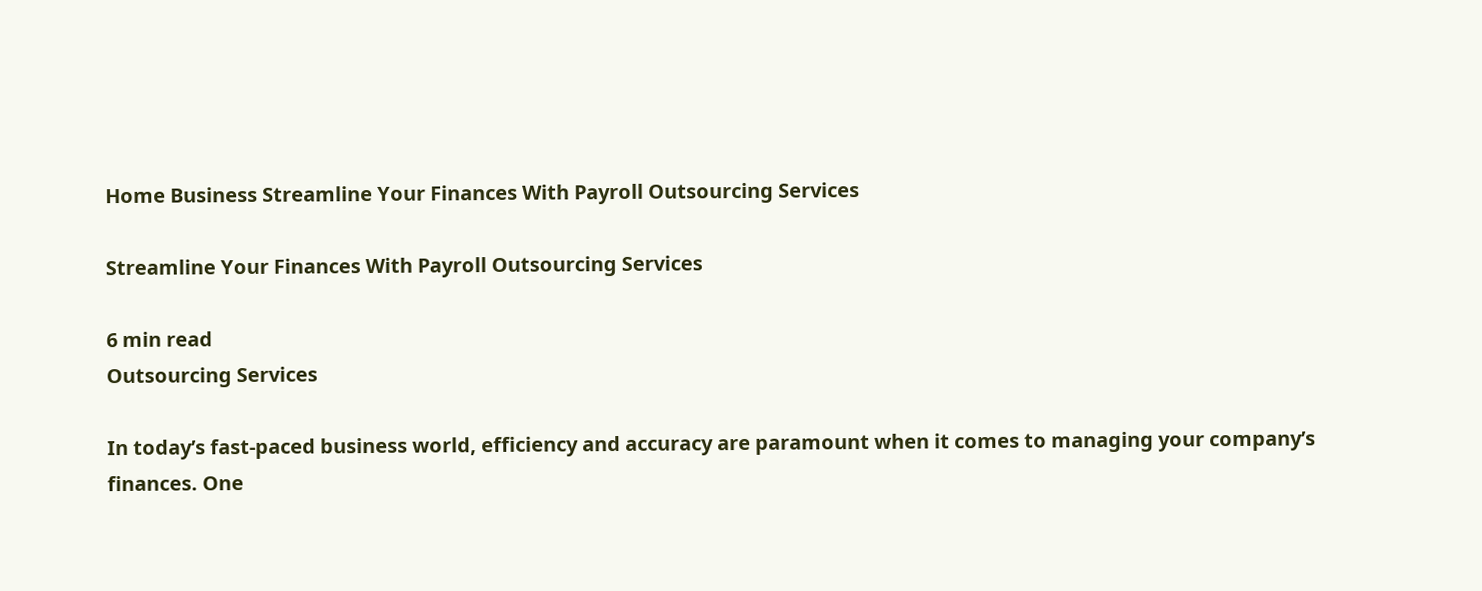Home Business Streamline Your Finances With Payroll Outsourcing Services

Streamline Your Finances With Payroll Outsourcing Services

6 min read
Outsourcing Services

In today’s fast-paced business world, efficiency and accuracy are paramount when it comes to managing your company’s finances. One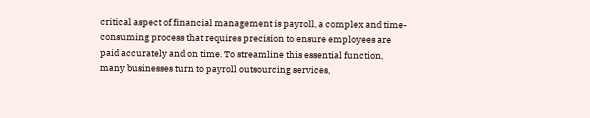critical aspect of financial management is payroll, a complex and time-consuming process that requires precision to ensure employees are paid accurately and on time. To streamline this essential function, many businesses turn to payroll outsourcing services,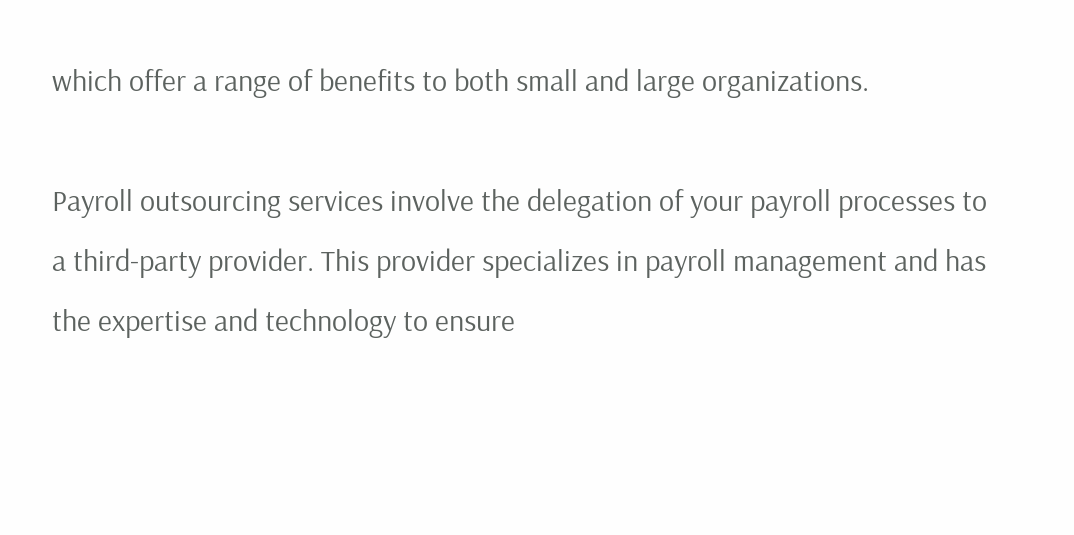which offer a range of benefits to both small and large organizations.

Payroll outsourcing services involve the delegation of your payroll processes to a third-party provider. This provider specializes in payroll management and has the expertise and technology to ensure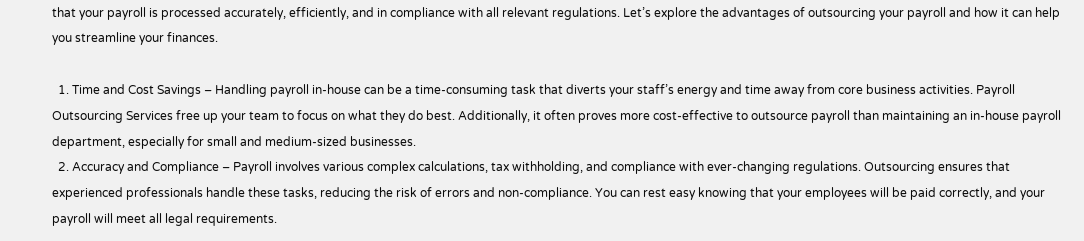that your payroll is processed accurately, efficiently, and in compliance with all relevant regulations. Let’s explore the advantages of outsourcing your payroll and how it can help you streamline your finances.

  1. Time and Cost Savings – Handling payroll in-house can be a time-consuming task that diverts your staff’s energy and time away from core business activities. Payroll Outsourcing Services free up your team to focus on what they do best. Additionally, it often proves more cost-effective to outsource payroll than maintaining an in-house payroll department, especially for small and medium-sized businesses.
  2. Accuracy and Compliance – Payroll involves various complex calculations, tax withholding, and compliance with ever-changing regulations. Outsourcing ensures that experienced professionals handle these tasks, reducing the risk of errors and non-compliance. You can rest easy knowing that your employees will be paid correctly, and your payroll will meet all legal requirements.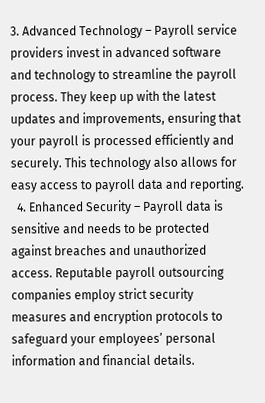3. Advanced Technology – Payroll service providers invest in advanced software and technology to streamline the payroll process. They keep up with the latest updates and improvements, ensuring that your payroll is processed efficiently and securely. This technology also allows for easy access to payroll data and reporting.
  4. Enhanced Security – Payroll data is sensitive and needs to be protected against breaches and unauthorized access. Reputable payroll outsourcing companies employ strict security measures and encryption protocols to safeguard your employees’ personal information and financial details.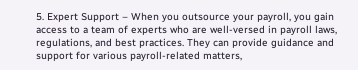5. Expert Support – When you outsource your payroll, you gain access to a team of experts who are well-versed in payroll laws, regulations, and best practices. They can provide guidance and support for various payroll-related matters,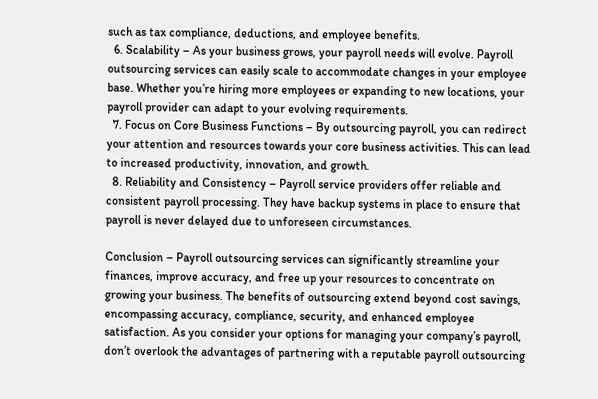such as tax compliance, deductions, and employee benefits.
  6. Scalability – As your business grows, your payroll needs will evolve. Payroll outsourcing services can easily scale to accommodate changes in your employee base. Whether you’re hiring more employees or expanding to new locations, your payroll provider can adapt to your evolving requirements.
  7. Focus on Core Business Functions – By outsourcing payroll, you can redirect your attention and resources towards your core business activities. This can lead to increased productivity, innovation, and growth.
  8. Reliability and Consistency – Payroll service providers offer reliable and consistent payroll processing. They have backup systems in place to ensure that payroll is never delayed due to unforeseen circumstances.

Conclusion – Payroll outsourcing services can significantly streamline your finances, improve accuracy, and free up your resources to concentrate on growing your business. The benefits of outsourcing extend beyond cost savings, encompassing accuracy, compliance, security, and enhanced employee satisfaction. As you consider your options for managing your company’s payroll, don’t overlook the advantages of partnering with a reputable payroll outsourcing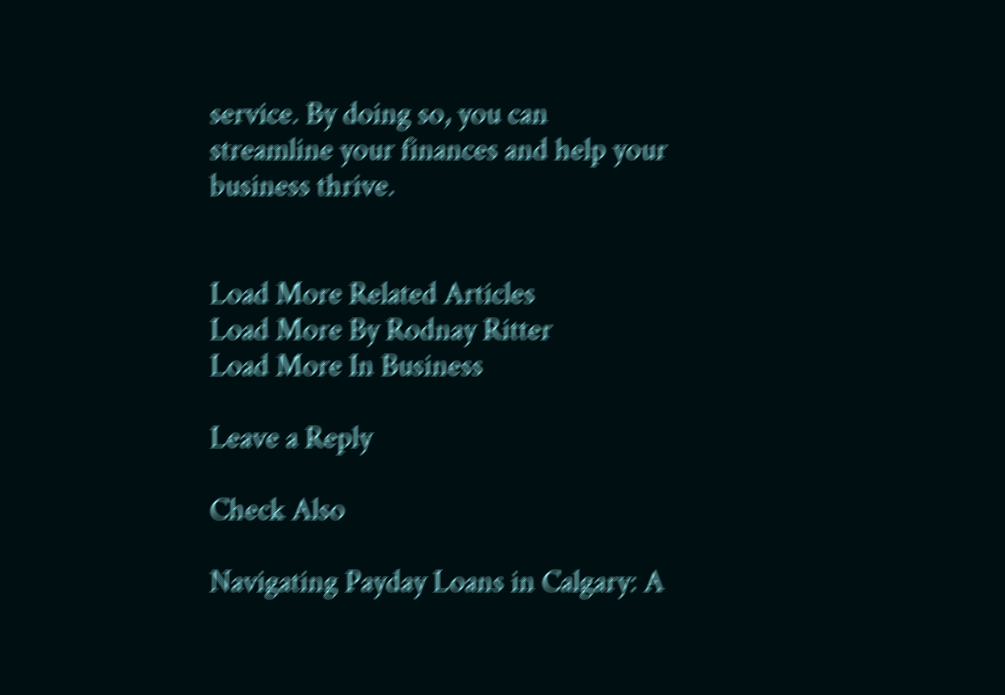service. By doing so, you can streamline your finances and help your business thrive.


Load More Related Articles
Load More By Rodnay Ritter
Load More In Business

Leave a Reply

Check Also

Navigating Payday Loans in Calgary: A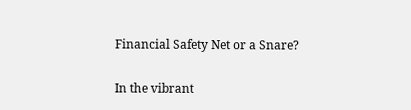Financial Safety Net or a Snare?

In the vibrant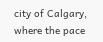city of Calgary, where the pace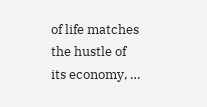of life matches the hustle of its economy, …